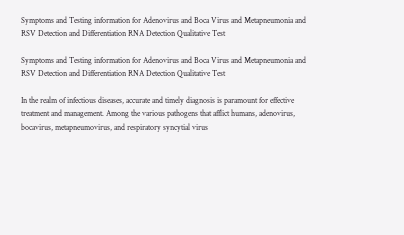Symptoms and Testing information for Adenovirus and Boca Virus and Metapneumonia and RSV Detection and Differentiation RNA Detection Qualitative Test

Symptoms and Testing information for Adenovirus and Boca Virus and Metapneumonia and RSV Detection and Differentiation RNA Detection Qualitative Test

In the realm of infectious diseases, accurate and timely diagnosis is paramount for effective treatment and management. Among the various pathogens that afflict humans, adenovirus, bocavirus, metapneumovirus, and respiratory syncytial virus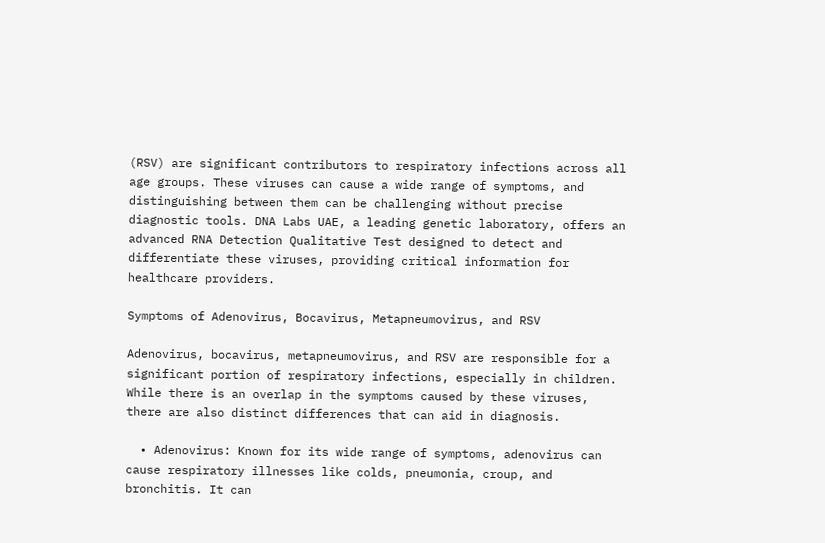(RSV) are significant contributors to respiratory infections across all age groups. These viruses can cause a wide range of symptoms, and distinguishing between them can be challenging without precise diagnostic tools. DNA Labs UAE, a leading genetic laboratory, offers an advanced RNA Detection Qualitative Test designed to detect and differentiate these viruses, providing critical information for healthcare providers.

Symptoms of Adenovirus, Bocavirus, Metapneumovirus, and RSV

Adenovirus, bocavirus, metapneumovirus, and RSV are responsible for a significant portion of respiratory infections, especially in children. While there is an overlap in the symptoms caused by these viruses, there are also distinct differences that can aid in diagnosis.

  • Adenovirus: Known for its wide range of symptoms, adenovirus can cause respiratory illnesses like colds, pneumonia, croup, and bronchitis. It can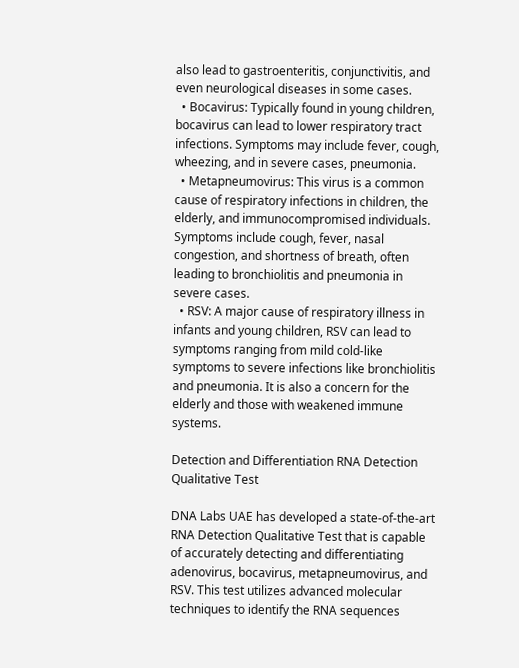also lead to gastroenteritis, conjunctivitis, and even neurological diseases in some cases.
  • Bocavirus: Typically found in young children, bocavirus can lead to lower respiratory tract infections. Symptoms may include fever, cough, wheezing, and in severe cases, pneumonia.
  • Metapneumovirus: This virus is a common cause of respiratory infections in children, the elderly, and immunocompromised individuals. Symptoms include cough, fever, nasal congestion, and shortness of breath, often leading to bronchiolitis and pneumonia in severe cases.
  • RSV: A major cause of respiratory illness in infants and young children, RSV can lead to symptoms ranging from mild cold-like symptoms to severe infections like bronchiolitis and pneumonia. It is also a concern for the elderly and those with weakened immune systems.

Detection and Differentiation RNA Detection Qualitative Test

DNA Labs UAE has developed a state-of-the-art RNA Detection Qualitative Test that is capable of accurately detecting and differentiating adenovirus, bocavirus, metapneumovirus, and RSV. This test utilizes advanced molecular techniques to identify the RNA sequences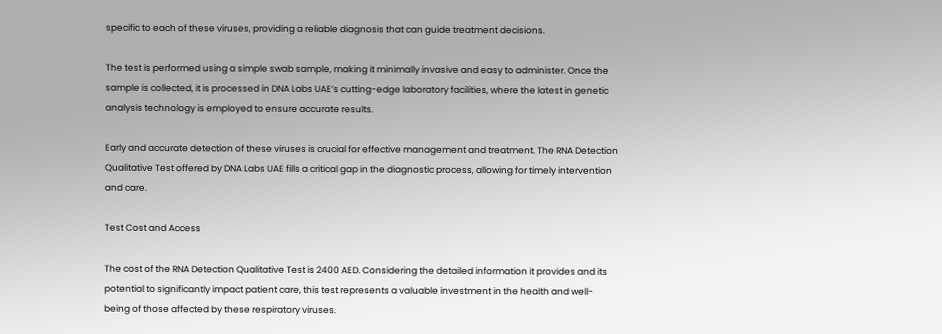specific to each of these viruses, providing a reliable diagnosis that can guide treatment decisions.

The test is performed using a simple swab sample, making it minimally invasive and easy to administer. Once the sample is collected, it is processed in DNA Labs UAE’s cutting-edge laboratory facilities, where the latest in genetic analysis technology is employed to ensure accurate results.

Early and accurate detection of these viruses is crucial for effective management and treatment. The RNA Detection Qualitative Test offered by DNA Labs UAE fills a critical gap in the diagnostic process, allowing for timely intervention and care.

Test Cost and Access

The cost of the RNA Detection Qualitative Test is 2400 AED. Considering the detailed information it provides and its potential to significantly impact patient care, this test represents a valuable investment in the health and well-being of those affected by these respiratory viruses.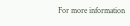For more information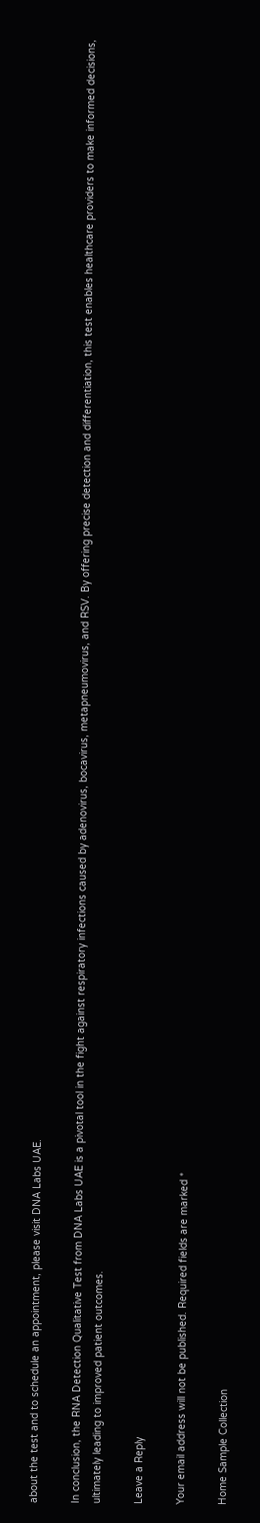about the test and to schedule an appointment, please visit DNA Labs UAE.

In conclusion, the RNA Detection Qualitative Test from DNA Labs UAE is a pivotal tool in the fight against respiratory infections caused by adenovirus, bocavirus, metapneumovirus, and RSV. By offering precise detection and differentiation, this test enables healthcare providers to make informed decisions, ultimately leading to improved patient outcomes.

Leave a Reply

Your email address will not be published. Required fields are marked *

Home Sample Collection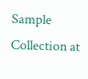Sample Collection at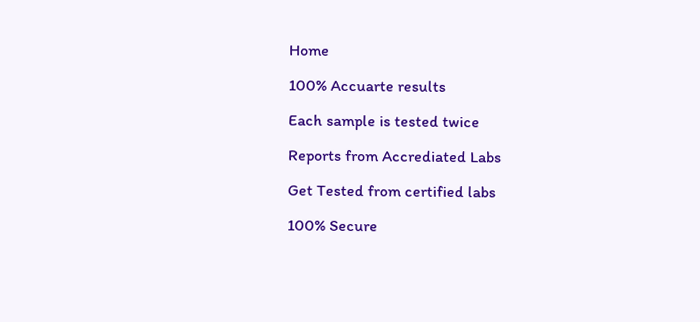Home

100% Accuarte results

Each sample is tested twice

Reports from Accrediated Labs

Get Tested from certified labs

100% Secure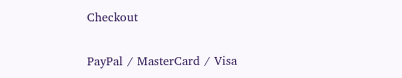Checkout

PayPal / MasterCard / Visa